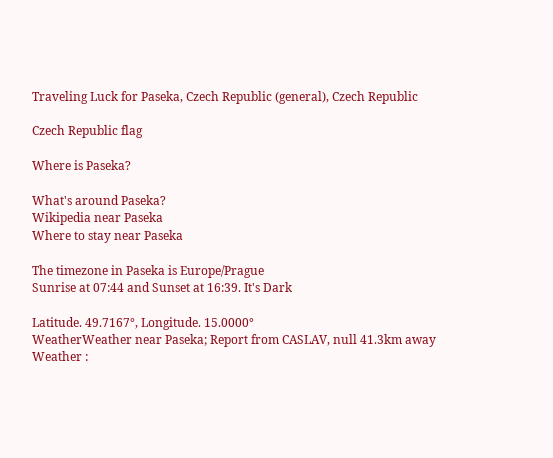Traveling Luck for Paseka, Czech Republic (general), Czech Republic

Czech Republic flag

Where is Paseka?

What's around Paseka?
Wikipedia near Paseka
Where to stay near Paseka

The timezone in Paseka is Europe/Prague
Sunrise at 07:44 and Sunset at 16:39. It's Dark

Latitude. 49.7167°, Longitude. 15.0000°
WeatherWeather near Paseka; Report from CASLAV, null 41.3km away
Weather :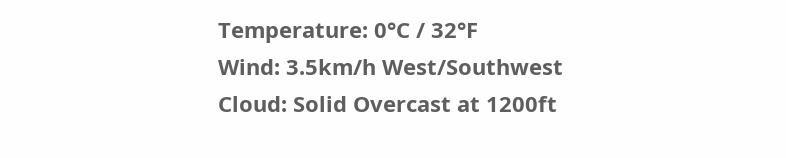Temperature: 0°C / 32°F
Wind: 3.5km/h West/Southwest
Cloud: Solid Overcast at 1200ft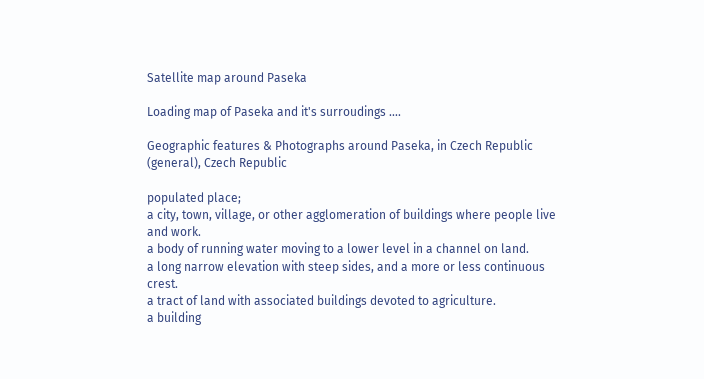Satellite map around Paseka

Loading map of Paseka and it's surroudings ....

Geographic features & Photographs around Paseka, in Czech Republic (general), Czech Republic

populated place;
a city, town, village, or other agglomeration of buildings where people live and work.
a body of running water moving to a lower level in a channel on land.
a long narrow elevation with steep sides, and a more or less continuous crest.
a tract of land with associated buildings devoted to agriculture.
a building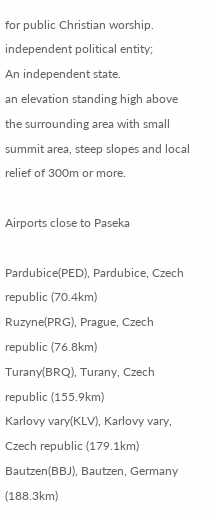for public Christian worship.
independent political entity;
An independent state.
an elevation standing high above the surrounding area with small summit area, steep slopes and local relief of 300m or more.

Airports close to Paseka

Pardubice(PED), Pardubice, Czech republic (70.4km)
Ruzyne(PRG), Prague, Czech republic (76.8km)
Turany(BRQ), Turany, Czech republic (155.9km)
Karlovy vary(KLV), Karlovy vary, Czech republic (179.1km)
Bautzen(BBJ), Bautzen, Germany (188.3km)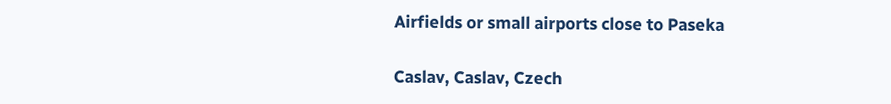Airfields or small airports close to Paseka

Caslav, Caslav, Czech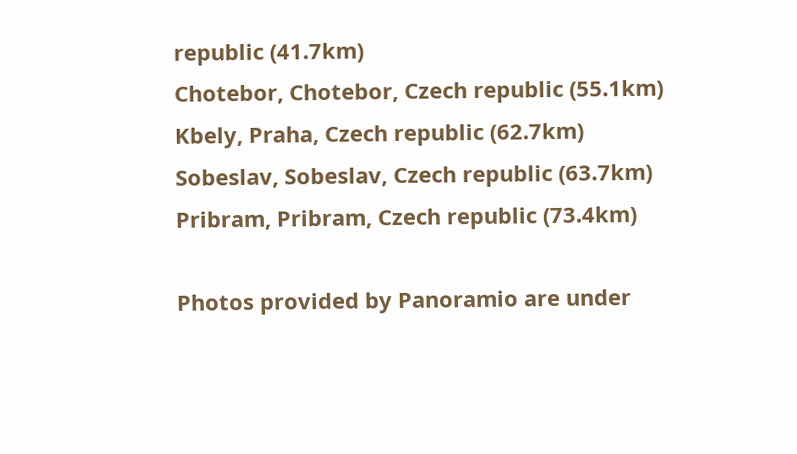republic (41.7km)
Chotebor, Chotebor, Czech republic (55.1km)
Kbely, Praha, Czech republic (62.7km)
Sobeslav, Sobeslav, Czech republic (63.7km)
Pribram, Pribram, Czech republic (73.4km)

Photos provided by Panoramio are under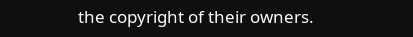the copyright of their owners.